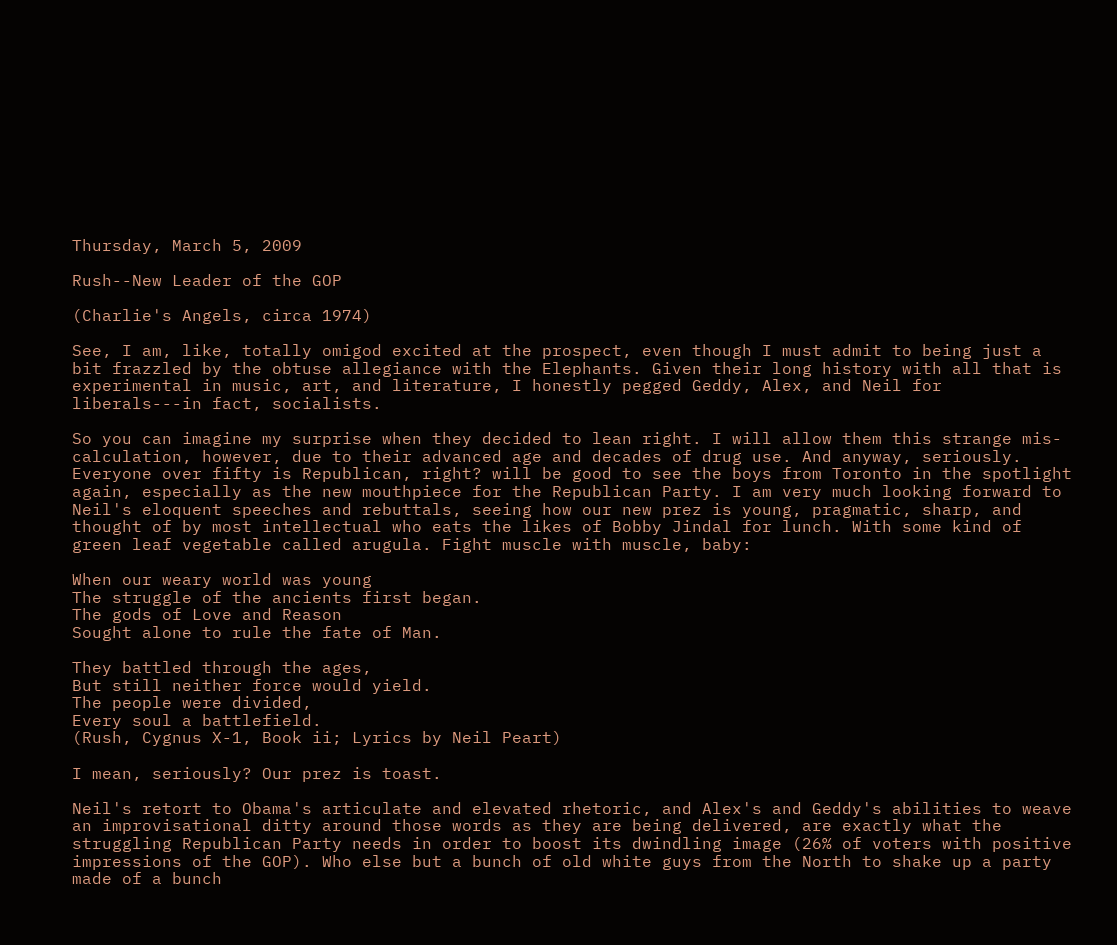Thursday, March 5, 2009

Rush--New Leader of the GOP

(Charlie's Angels, circa 1974)

See, I am, like, totally omigod excited at the prospect, even though I must admit to being just a bit frazzled by the obtuse allegiance with the Elephants. Given their long history with all that is experimental in music, art, and literature, I honestly pegged Geddy, Alex, and Neil for liberals---in fact, socialists.

So you can imagine my surprise when they decided to lean right. I will allow them this strange mis-calculation, however, due to their advanced age and decades of drug use. And anyway, seriously. Everyone over fifty is Republican, right? will be good to see the boys from Toronto in the spotlight again, especially as the new mouthpiece for the Republican Party. I am very much looking forward to Neil's eloquent speeches and rebuttals, seeing how our new prez is young, pragmatic, sharp, and thought of by most intellectual who eats the likes of Bobby Jindal for lunch. With some kind of green leaf vegetable called arugula. Fight muscle with muscle, baby:

When our weary world was young
The struggle of the ancients first began.
The gods of Love and Reason
Sought alone to rule the fate of Man.

They battled through the ages,
But still neither force would yield.
The people were divided,
Every soul a battlefield.
(Rush, Cygnus X-1, Book ii; Lyrics by Neil Peart)

I mean, seriously? Our prez is toast.

Neil's retort to Obama's articulate and elevated rhetoric, and Alex's and Geddy's abilities to weave an improvisational ditty around those words as they are being delivered, are exactly what the struggling Republican Party needs in order to boost its dwindling image (26% of voters with positive impressions of the GOP). Who else but a bunch of old white guys from the North to shake up a party made of a bunch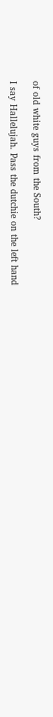of old white guys from the South?

I say Hallelujah. Pass the dutchie on the left hand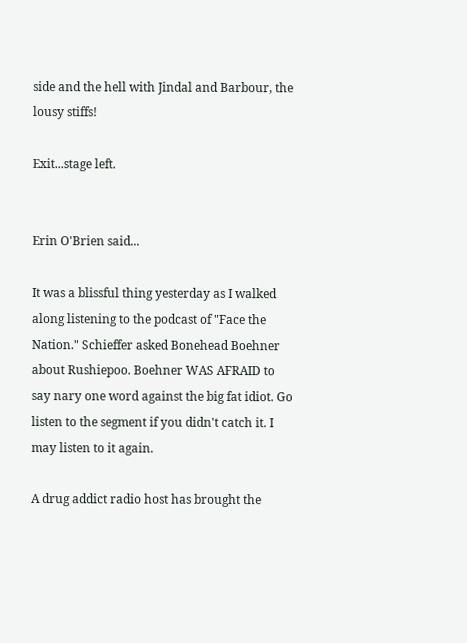side and the hell with Jindal and Barbour, the lousy stiffs!

Exit...stage left.


Erin O'Brien said...

It was a blissful thing yesterday as I walked along listening to the podcast of "Face the Nation." Schieffer asked Bonehead Boehner about Rushiepoo. Boehner WAS AFRAID to say nary one word against the big fat idiot. Go listen to the segment if you didn't catch it. I may listen to it again.

A drug addict radio host has brought the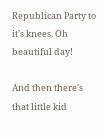Republican Party to it's knees. Oh beautiful day!

And then there's that little kid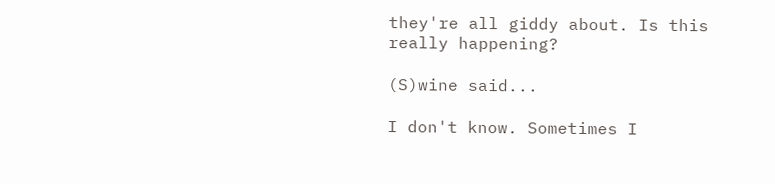they're all giddy about. Is this really happening?

(S)wine said...

I don't know. Sometimes I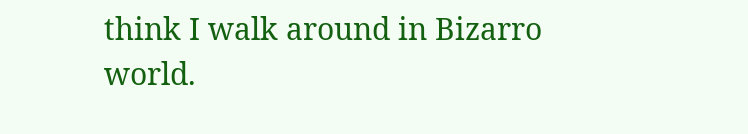think I walk around in Bizarro world.